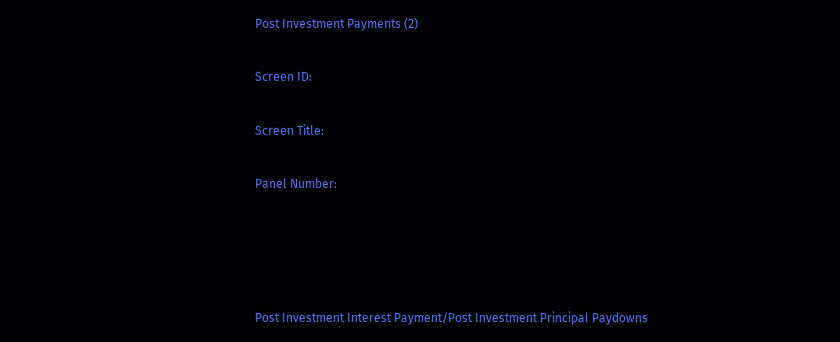Post Investment Payments (2)

Screen ID:

Screen Title:

Panel Number:




Post Investment Interest Payment/Post Investment Principal Paydowns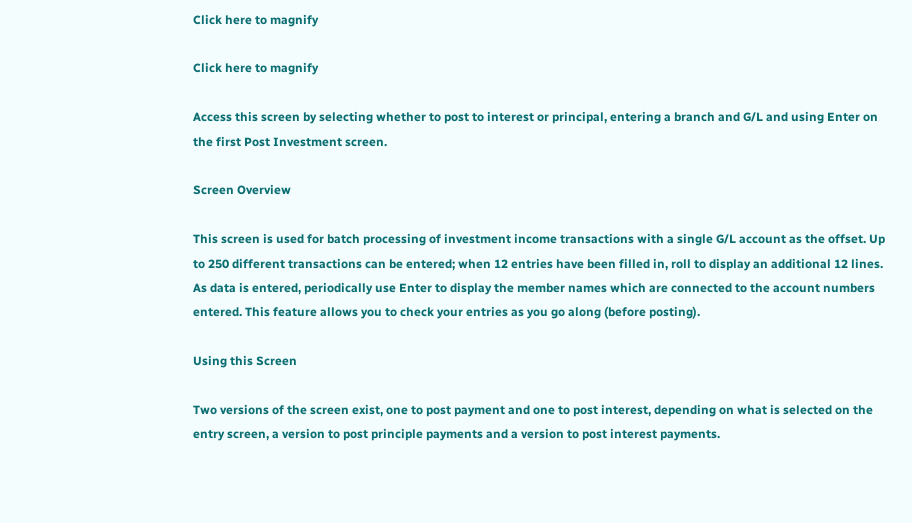Click here to magnify

Click here to magnify

Access this screen by selecting whether to post to interest or principal, entering a branch and G/L and using Enter on the first Post Investment screen.

Screen Overview

This screen is used for batch processing of investment income transactions with a single G/L account as the offset. Up to 250 different transactions can be entered; when 12 entries have been filled in, roll to display an additional 12 lines. As data is entered, periodically use Enter to display the member names which are connected to the account numbers entered. This feature allows you to check your entries as you go along (before posting).

Using this Screen

Two versions of the screen exist, one to post payment and one to post interest, depending on what is selected on the entry screen, a version to post principle payments and a version to post interest payments.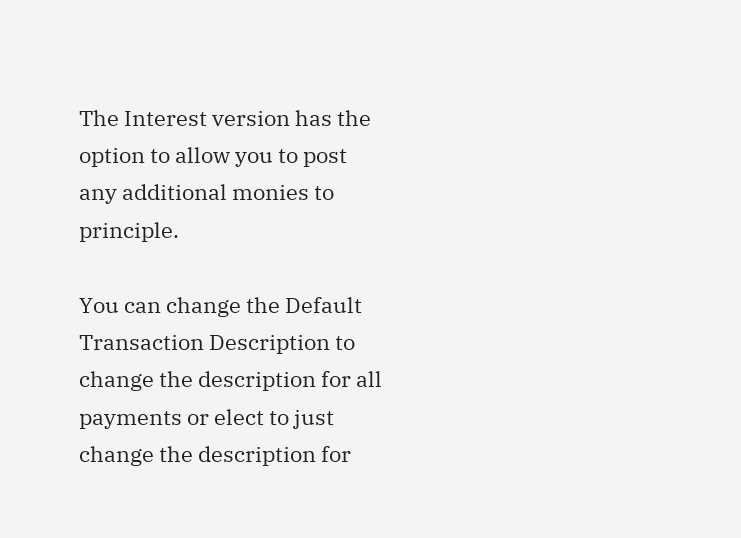The Interest version has the option to allow you to post any additional monies to principle.

You can change the Default Transaction Description to change the description for all payments or elect to just change the description for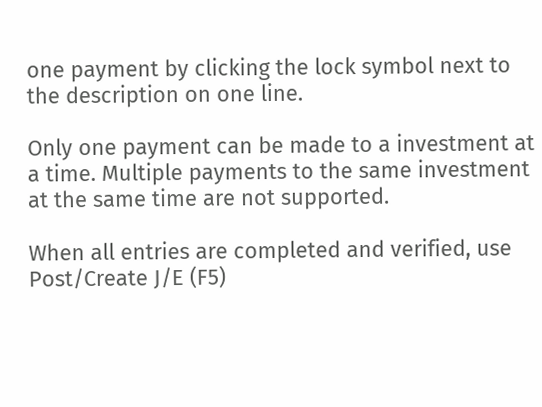one payment by clicking the lock symbol next to the description on one line.

Only one payment can be made to a investment at a time. Multiple payments to the same investment at the same time are not supported.

When all entries are completed and verified, use Post/Create J/E (F5)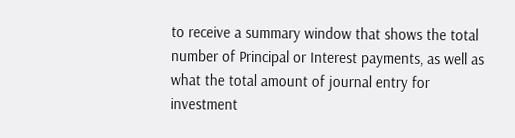to receive a summary window that shows the total number of Principal or Interest payments, as well as what the total amount of journal entry for investment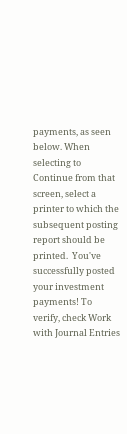payments, as seen below. When selecting to Continue from that screen, select a printer to which the subsequent posting report should be printed.  You've successfully posted your investment payments! To verify, check Work with Journal Entries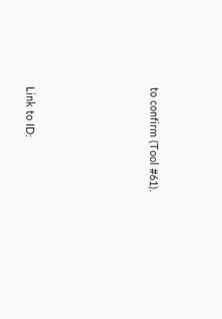to confirm (Tool #61).





Link to ID: